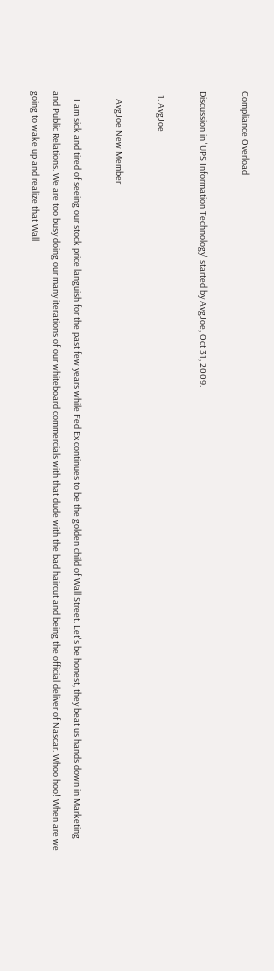Compliance Overload

Discussion in 'UPS Information Technology' started by AvgJoe, Oct 31, 2009.

  1. AvgJoe

    AvgJoe New Member

    I am sick and tired of seeing our stock price languish for the past few years while Fed Ex continues to be the golden child of Wall Street. Let's be honest, they beat us hands down in Marketing and Public Relations. We are too busy doing our many iterations of our whiteboard commercials with that dude with the bad haircut and being the official deliver of Nascar. Whoo hoo! When are we going to wake up and realize that Wall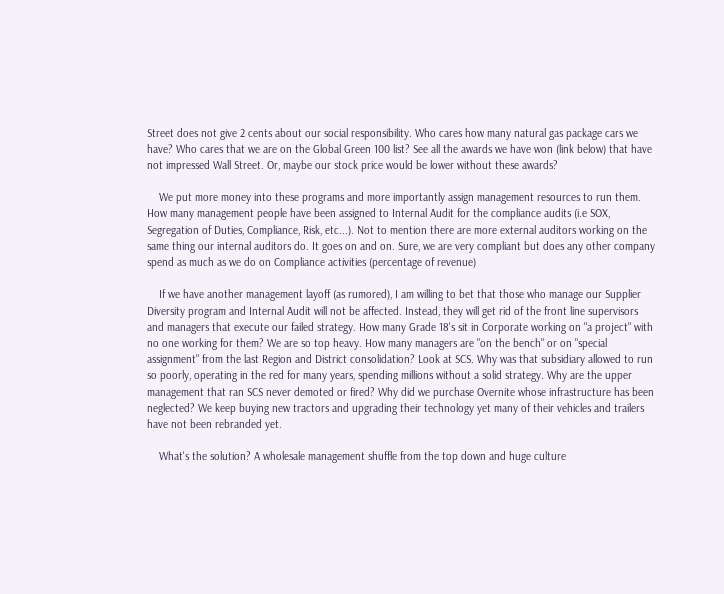Street does not give 2 cents about our social responsibility. Who cares how many natural gas package cars we have? Who cares that we are on the Global Green 100 list? See all the awards we have won (link below) that have not impressed Wall Street. Or, maybe our stock price would be lower without these awards?

    We put more money into these programs and more importantly assign management resources to run them. How many management people have been assigned to Internal Audit for the compliance audits (i.e SOX, Segregation of Duties, Compliance, Risk, etc...). Not to mention there are more external auditors working on the same thing our internal auditors do. It goes on and on. Sure, we are very compliant but does any other company spend as much as we do on Compliance activities (percentage of revenue)

    If we have another management layoff (as rumored), I am willing to bet that those who manage our Supplier Diversity program and Internal Audit will not be affected. Instead, they will get rid of the front line supervisors and managers that execute our failed strategy. How many Grade 18's sit in Corporate working on "a project" with no one working for them? We are so top heavy. How many managers are "on the bench" or on "special assignment" from the last Region and District consolidation? Look at SCS. Why was that subsidiary allowed to run so poorly, operating in the red for many years, spending millions without a solid strategy. Why are the upper management that ran SCS never demoted or fired? Why did we purchase Overnite whose infrastructure has been neglected? We keep buying new tractors and upgrading their technology yet many of their vehicles and trailers have not been rebranded yet.

    What's the solution? A wholesale management shuffle from the top down and huge culture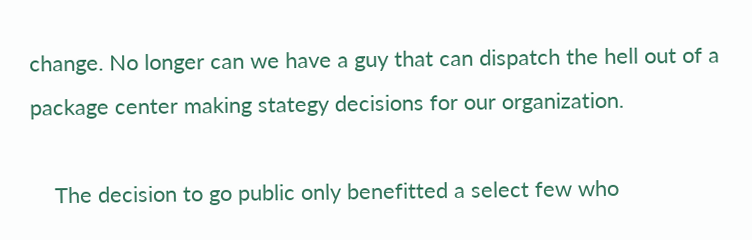change. No longer can we have a guy that can dispatch the hell out of a package center making stategy decisions for our organization.

    The decision to go public only benefitted a select few who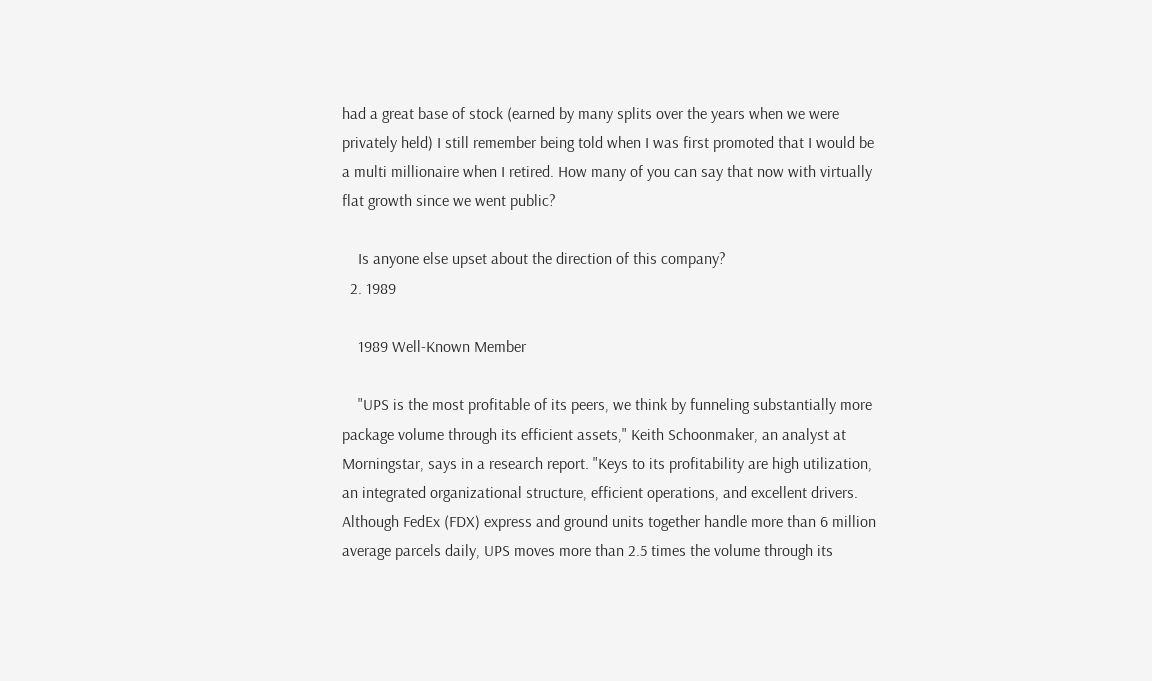had a great base of stock (earned by many splits over the years when we were privately held) I still remember being told when I was first promoted that I would be a multi millionaire when I retired. How many of you can say that now with virtually flat growth since we went public?

    Is anyone else upset about the direction of this company?
  2. 1989

    1989 Well-Known Member

    "UPS is the most profitable of its peers, we think by funneling substantially more package volume through its efficient assets," Keith Schoonmaker, an analyst at Morningstar, says in a research report. "Keys to its profitability are high utilization, an integrated organizational structure, efficient operations, and excellent drivers. Although FedEx (FDX) express and ground units together handle more than 6 million average parcels daily, UPS moves more than 2.5 times the volume through its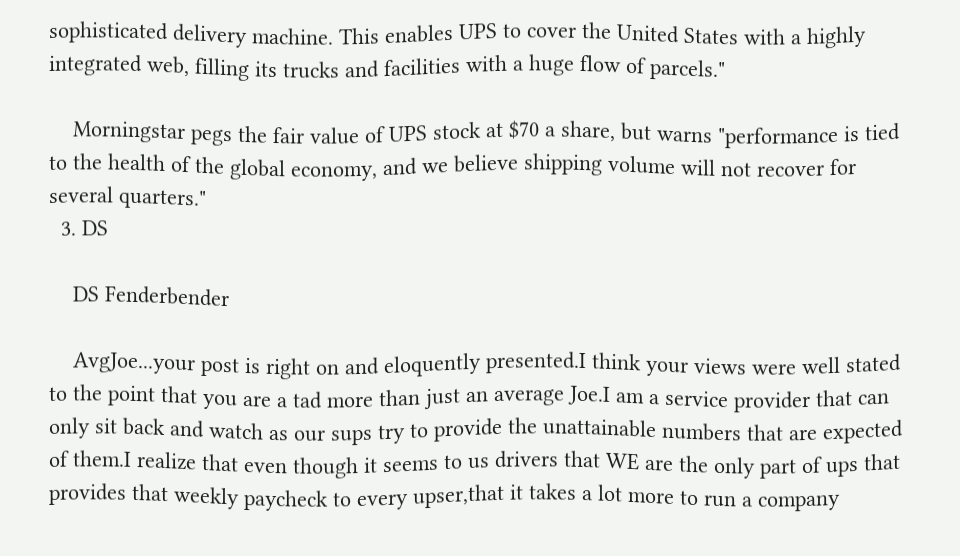sophisticated delivery machine. This enables UPS to cover the United States with a highly integrated web, filling its trucks and facilities with a huge flow of parcels."

    Morningstar pegs the fair value of UPS stock at $70 a share, but warns "performance is tied to the health of the global economy, and we believe shipping volume will not recover for several quarters."
  3. DS

    DS Fenderbender

    AvgJoe...your post is right on and eloquently presented.I think your views were well stated to the point that you are a tad more than just an average Joe.I am a service provider that can only sit back and watch as our sups try to provide the unattainable numbers that are expected of them.I realize that even though it seems to us drivers that WE are the only part of ups that provides that weekly paycheck to every upser,that it takes a lot more to run a company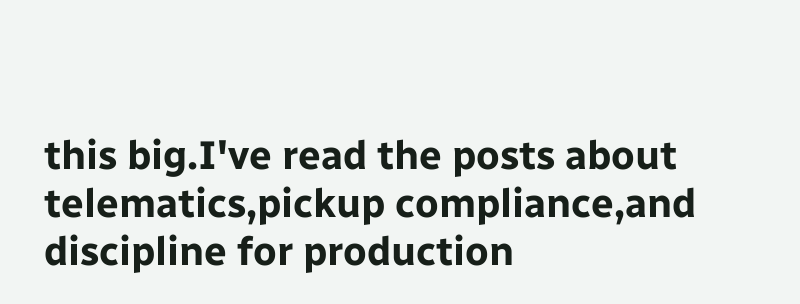this big.I've read the posts about telematics,pickup compliance,and discipline for production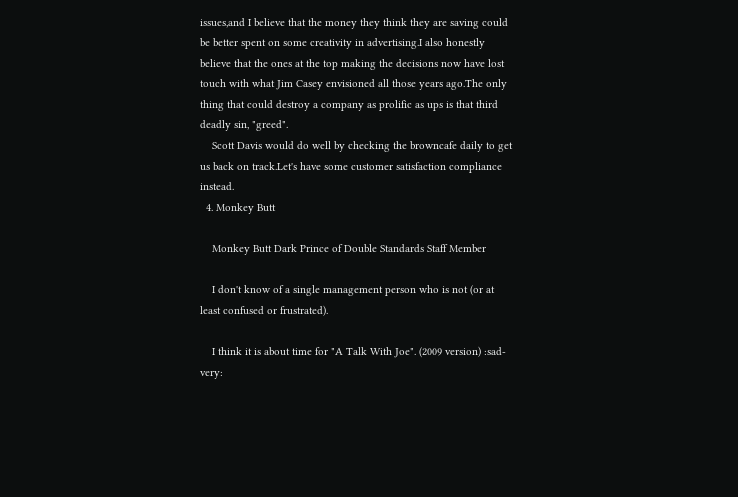issues,and I believe that the money they think they are saving could be better spent on some creativity in advertising.I also honestly believe that the ones at the top making the decisions now have lost touch with what Jim Casey envisioned all those years ago.The only thing that could destroy a company as prolific as ups is that third deadly sin, "greed".
    Scott Davis would do well by checking the browncafe daily to get us back on track.Let's have some customer satisfaction compliance instead.
  4. Monkey Butt

    Monkey Butt Dark Prince of Double Standards Staff Member

    I don't know of a single management person who is not (or at least confused or frustrated).

    I think it is about time for "A Talk With Joe". (2009 version) :sad-very: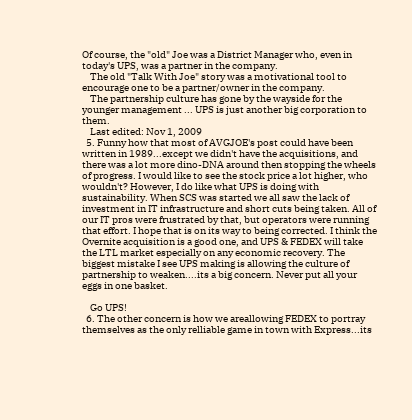Of course, the "old" Joe was a District Manager who, even in today's UPS, was a partner in the company.
    The old "Talk With Joe" story was a motivational tool to encourage one to be a partner/owner in the company.
    The partnership culture has gone by the wayside for the younger management ... UPS is just another big corporation to them.
    Last edited: Nov 1, 2009
  5. Funny how that most of AVGJOE's post could have been written in 1989...except we didn't have the acquisitions, and there was a lot more dino-DNA around then stopping the wheels of progress. I would like to see the stock price a lot higher, who wouldn't? However, I do like what UPS is doing with sustainability. When SCS was started we all saw the lack of investment in IT infrastructure and short cuts being taken. All of our IT pros were frustrated by that, but operators were running that effort. I hope that is on its way to being corrected. I think the Overnite acquisition is a good one, and UPS & FEDEX will take the LTL market especially on any economic recovery. The biggest mistake I see UPS making is allowing the culture of partnership to weaken....its a big concern. Never put all your eggs in one basket.

    Go UPS!
  6. The other concern is how we areallowing FEDEX to portray themselves as the only relliable game in town with Express...its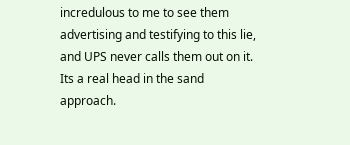incredulous to me to see them advertising and testifying to this lie, and UPS never calls them out on it. Its a real head in the sand approach.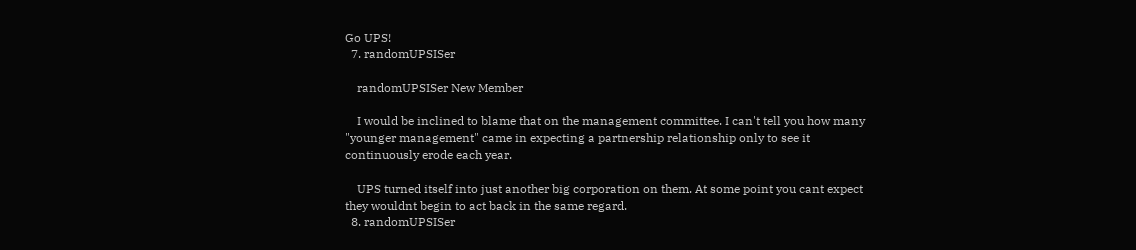Go UPS!
  7. randomUPSISer

    randomUPSISer New Member

    I would be inclined to blame that on the management committee. I can't tell you how many "younger management" came in expecting a partnership relationship only to see it continuously erode each year.

    UPS turned itself into just another big corporation on them. At some point you cant expect they wouldnt begin to act back in the same regard.
  8. randomUPSISer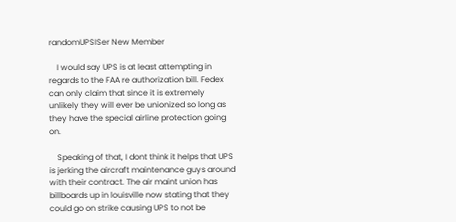randomUPSISer New Member

    I would say UPS is at least attempting in regards to the FAA re authorization bill. Fedex can only claim that since it is extremely unlikely they will ever be unionized so long as they have the special airline protection going on.

    Speaking of that, I dont think it helps that UPS is jerking the aircraft maintenance guys around with their contract. The air maint union has billboards up in louisville now stating that they could go on strike causing UPS to not be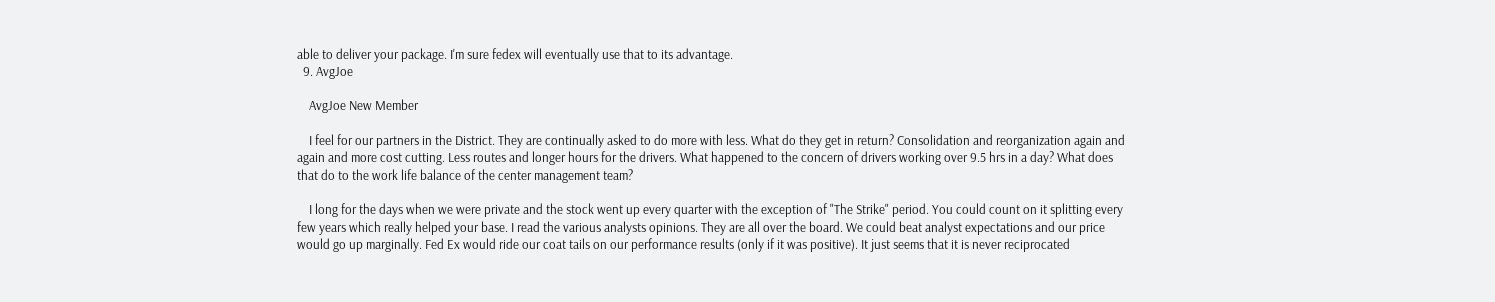able to deliver your package. I'm sure fedex will eventually use that to its advantage.
  9. AvgJoe

    AvgJoe New Member

    I feel for our partners in the District. They are continually asked to do more with less. What do they get in return? Consolidation and reorganization again and again and more cost cutting. Less routes and longer hours for the drivers. What happened to the concern of drivers working over 9.5 hrs in a day? What does that do to the work life balance of the center management team?

    I long for the days when we were private and the stock went up every quarter with the exception of "The Strike" period. You could count on it splitting every few years which really helped your base. I read the various analysts opinions. They are all over the board. We could beat analyst expectations and our price would go up marginally. Fed Ex would ride our coat tails on our performance results (only if it was positive). It just seems that it is never reciprocated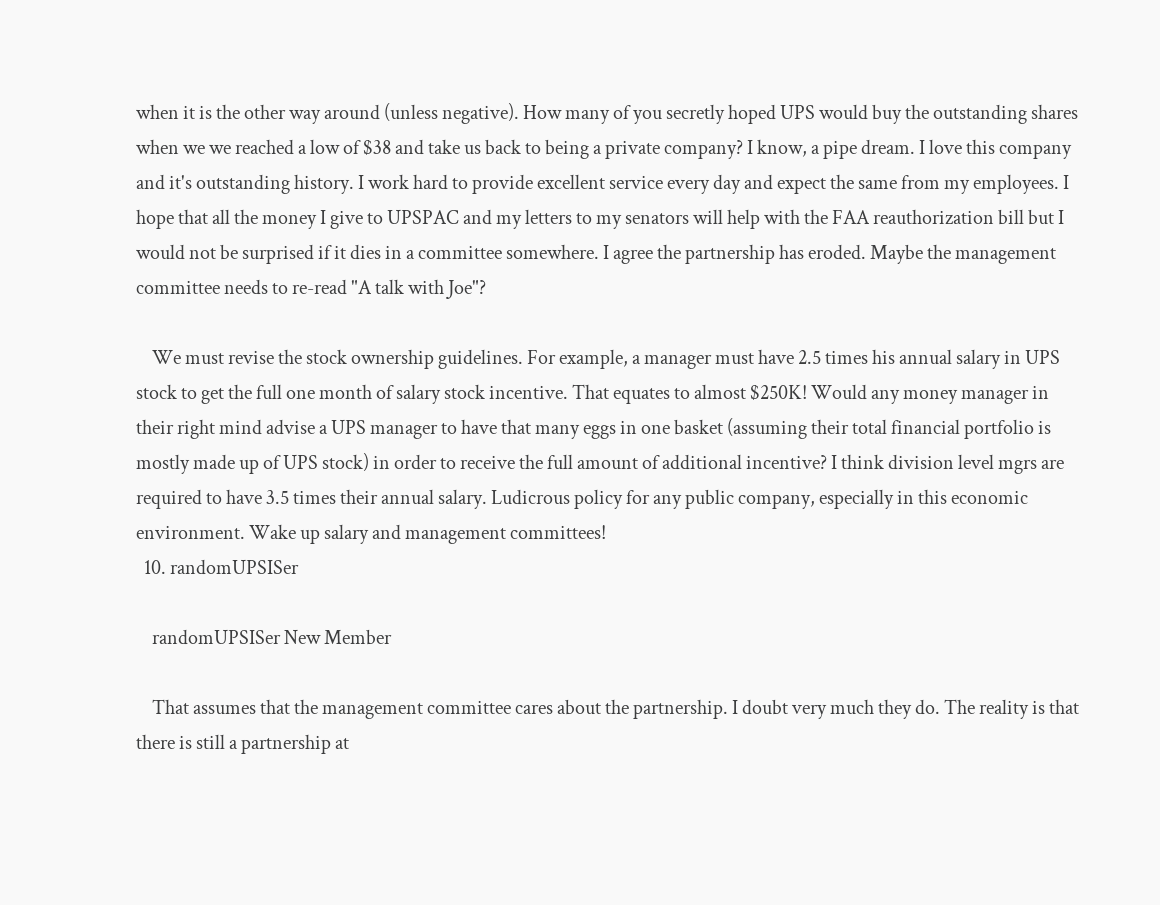when it is the other way around (unless negative). How many of you secretly hoped UPS would buy the outstanding shares when we we reached a low of $38 and take us back to being a private company? I know, a pipe dream. I love this company and it's outstanding history. I work hard to provide excellent service every day and expect the same from my employees. I hope that all the money I give to UPSPAC and my letters to my senators will help with the FAA reauthorization bill but I would not be surprised if it dies in a committee somewhere. I agree the partnership has eroded. Maybe the management committee needs to re-read "A talk with Joe"?

    We must revise the stock ownership guidelines. For example, a manager must have 2.5 times his annual salary in UPS stock to get the full one month of salary stock incentive. That equates to almost $250K! Would any money manager in their right mind advise a UPS manager to have that many eggs in one basket (assuming their total financial portfolio is mostly made up of UPS stock) in order to receive the full amount of additional incentive? I think division level mgrs are required to have 3.5 times their annual salary. Ludicrous policy for any public company, especially in this economic environment. Wake up salary and management committees!
  10. randomUPSISer

    randomUPSISer New Member

    That assumes that the management committee cares about the partnership. I doubt very much they do. The reality is that there is still a partnership at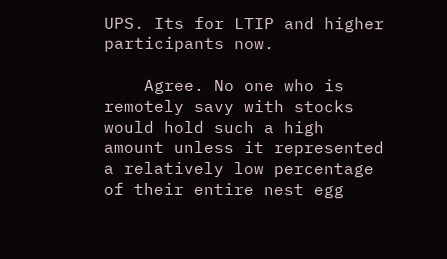UPS. Its for LTIP and higher participants now.

    Agree. No one who is remotely savy with stocks would hold such a high amount unless it represented a relatively low percentage of their entire nest egg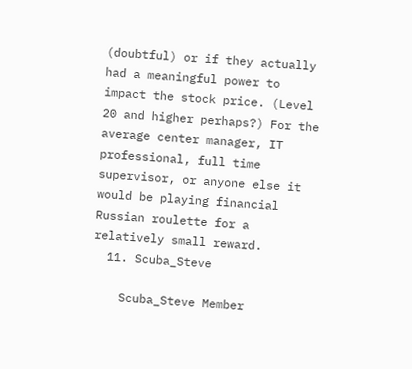(doubtful) or if they actually had a meaningful power to impact the stock price. (Level 20 and higher perhaps?) For the average center manager, IT professional, full time supervisor, or anyone else it would be playing financial Russian roulette for a relatively small reward.
  11. Scuba_Steve

    Scuba_Steve Member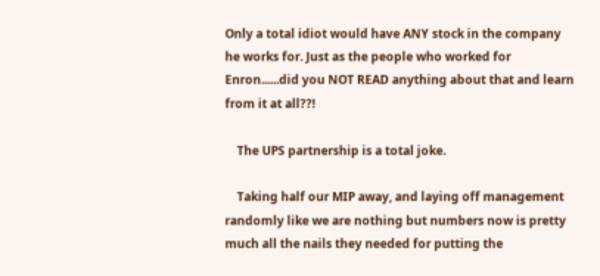Only a total idiot would have ANY stock in the company he works for. Just as the people who worked for Enron......did you NOT READ anything about that and learn from it at all??!

    The UPS partnership is a total joke.

    Taking half our MIP away, and laying off management randomly like we are nothing but numbers now is pretty much all the nails they needed for putting the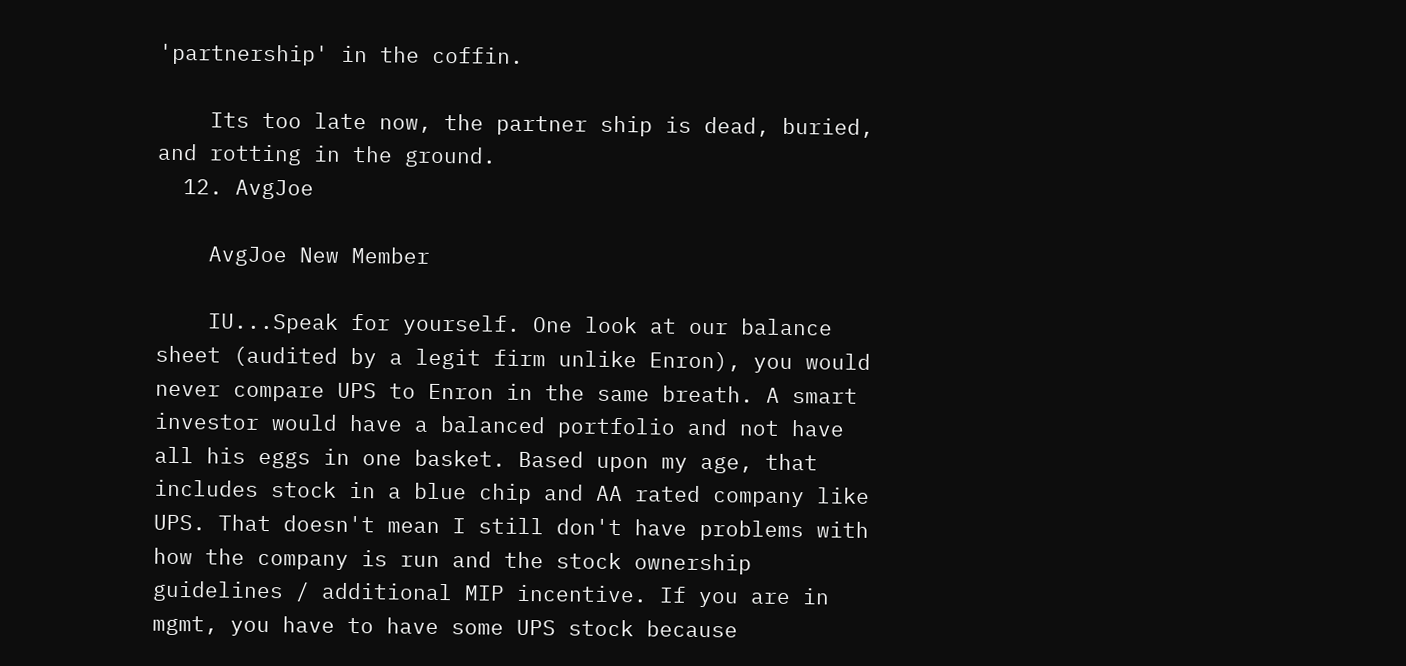'partnership' in the coffin.

    Its too late now, the partner ship is dead, buried, and rotting in the ground.
  12. AvgJoe

    AvgJoe New Member

    IU...Speak for yourself. One look at our balance sheet (audited by a legit firm unlike Enron), you would never compare UPS to Enron in the same breath. A smart investor would have a balanced portfolio and not have all his eggs in one basket. Based upon my age, that includes stock in a blue chip and AA rated company like UPS. That doesn't mean I still don't have problems with how the company is run and the stock ownership guidelines / additional MIP incentive. If you are in mgmt, you have to have some UPS stock because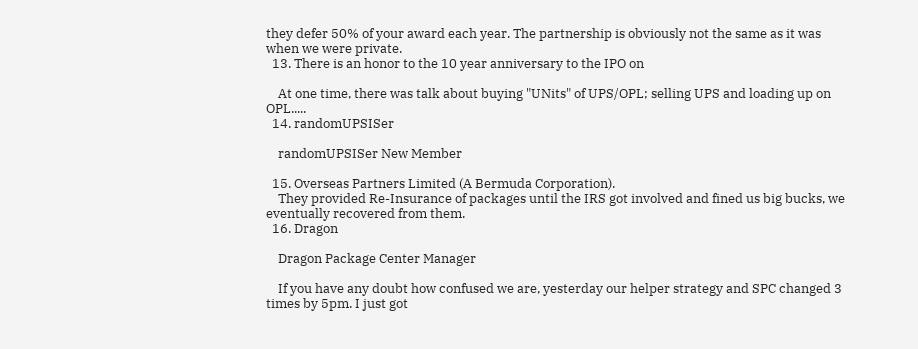they defer 50% of your award each year. The partnership is obviously not the same as it was when we were private.
  13. There is an honor to the 10 year anniversary to the IPO on

    At one time, there was talk about buying "UNits" of UPS/OPL; selling UPS and loading up on OPL.....
  14. randomUPSISer

    randomUPSISer New Member

  15. Overseas Partners Limited (A Bermuda Corporation).
    They provided Re-Insurance of packages until the IRS got involved and fined us big bucks, we eventually recovered from them.
  16. Dragon

    Dragon Package Center Manager

    If you have any doubt how confused we are, yesterday our helper strategy and SPC changed 3 times by 5pm. I just got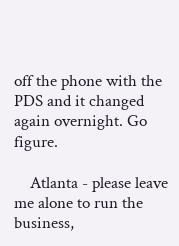off the phone with the PDS and it changed again overnight. Go figure.

    Atlanta - please leave me alone to run the business,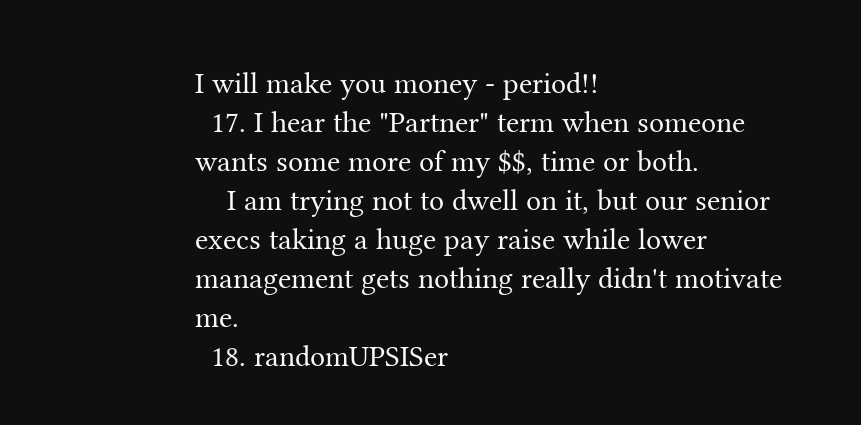I will make you money - period!!
  17. I hear the "Partner" term when someone wants some more of my $$, time or both.
    I am trying not to dwell on it, but our senior execs taking a huge pay raise while lower management gets nothing really didn't motivate me.
  18. randomUPSISer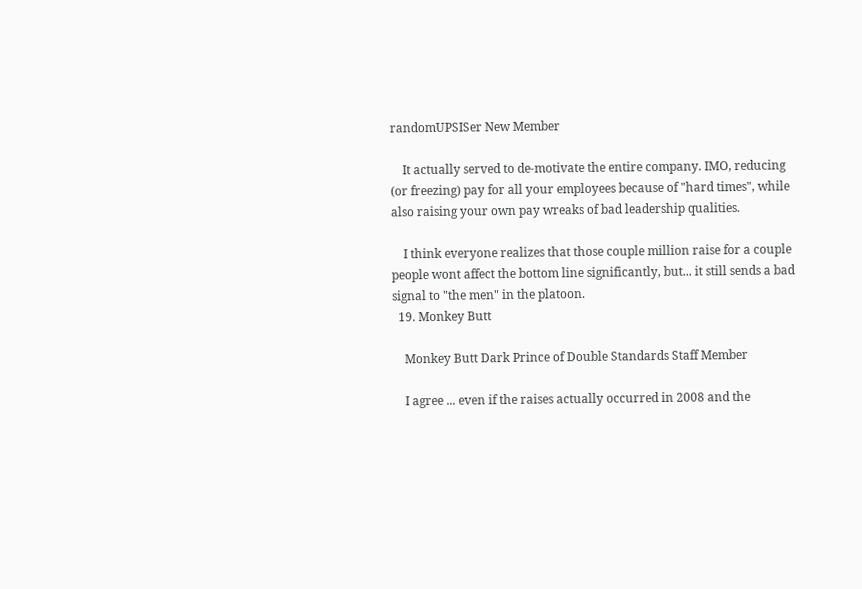randomUPSISer New Member

    It actually served to de-motivate the entire company. IMO, reducing (or freezing) pay for all your employees because of "hard times", while also raising your own pay wreaks of bad leadership qualities.

    I think everyone realizes that those couple million raise for a couple people wont affect the bottom line significantly, but... it still sends a bad signal to "the men" in the platoon.
  19. Monkey Butt

    Monkey Butt Dark Prince of Double Standards Staff Member

    I agree ... even if the raises actually occurred in 2008 and the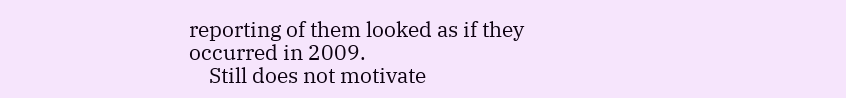reporting of them looked as if they occurred in 2009.
    Still does not motivate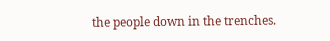the people down in the trenches.